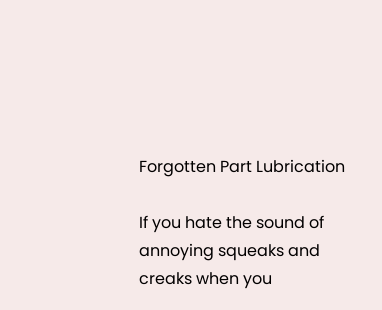Forgotten Part Lubrication

If you hate the sound of annoying squeaks and creaks when you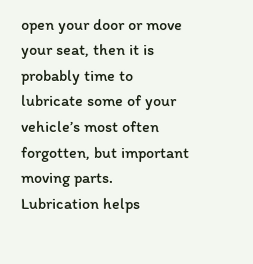open your door or move your seat, then it is probably time to lubricate some of your vehicle’s most often forgotten, but important moving parts. Lubrication helps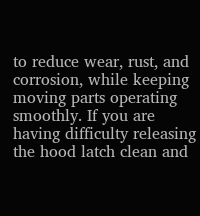to reduce wear, rust, and corrosion, while keeping moving parts operating smoothly. If you are having difficulty releasing the hood latch clean and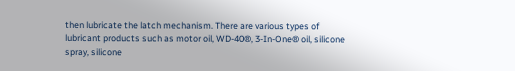then lubricate the latch mechanism. There are various types of lubricant products such as motor oil, WD-40®, 3-In-One® oil, silicone spray, silicone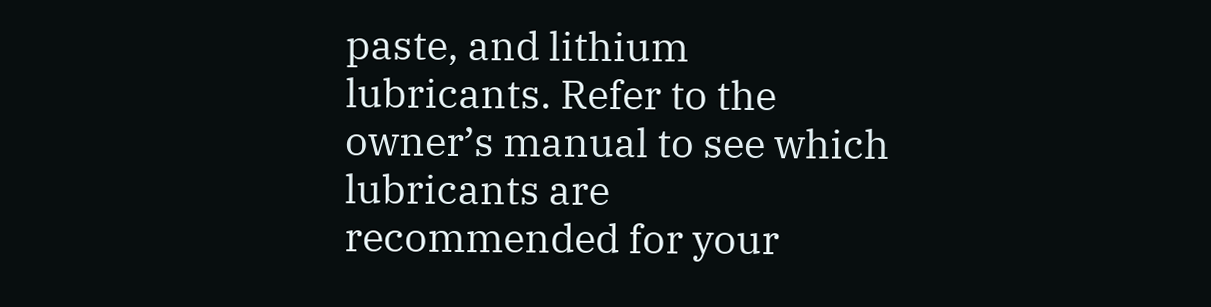paste, and lithium lubricants. Refer to the owner’s manual to see which lubricants are recommended for your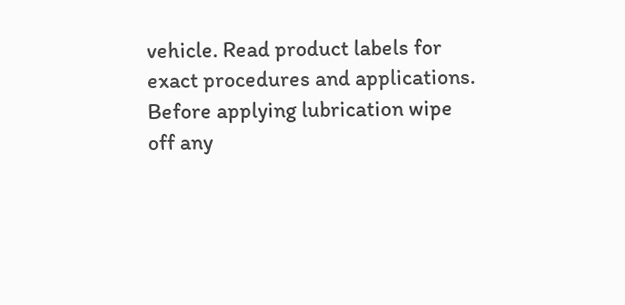vehicle. Read product labels for exact procedures and applications. Before applying lubrication wipe off any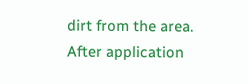dirt from the area. After application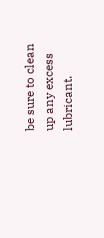be sure to clean up any excess lubricant.